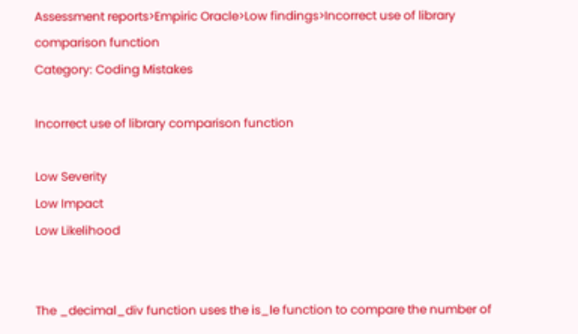Assessment reports>Empiric Oracle>Low findings>Incorrect use of library comparison function
Category: Coding Mistakes

Incorrect use of library comparison function

Low Severity
Low Impact
Low Likelihood


The _decimal_div function uses the is_le function to compare the number of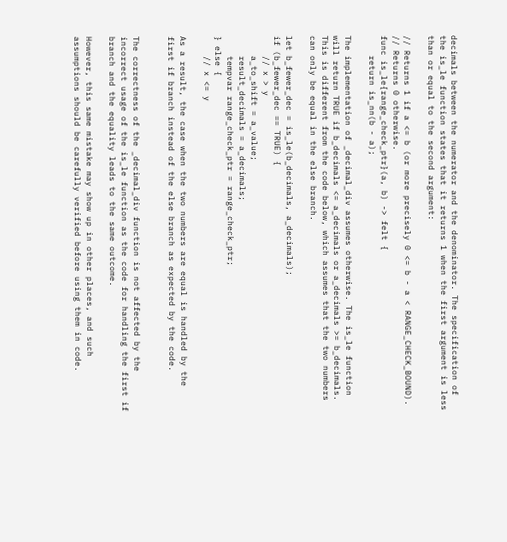decimals between the numerator and the denominator. The specification of the is_le function states that it returns 1 when the first argument is less than or equal to the second argument:

// Returns 1 if a <= b (or more precisely 0 <= b - a < RANGE_CHECK_BOUND).
// Returns 0 otherwise.
func is_le{range_check_ptr}(a, b) -> felt {
    return is_nn(b - a);

The implementation of _decimal_div assumes otherwise. The is_le function will return TRUE if b_decimals <= a_decimals or a_decimals >= b_decimals. This is different from the code below, which assumes that the two numbers can only be equal in the else branch.

let b_fewer_dec = is_le(b_decimals, a_decimals);
if (b_fewer_dec == TRUE) {
    // x > y
    a_to_shift = a_value;
    result_decimals = a_decimals;
    tempvar range_check_ptr = range_check_ptr;
} else {
    // x <= y

As a result, the case when the two numbers are equal is handled by the first if branch instead of the else branch as expected by the code.


The correctness of the _decimal_div function is not affected by the incorrect usage of the is_le function as the code for handling the first if branch and the equality leads to the same outcome.

However, this same mistake may show up in other places, and such assumptions should be carefully verified before using them in code.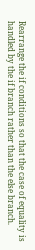Rearrange the if conditions so that the case of equality is handled by the if branch rather than the else branch.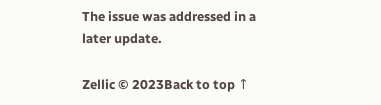The issue was addressed in a later update.

Zellic © 2023Back to top ↑